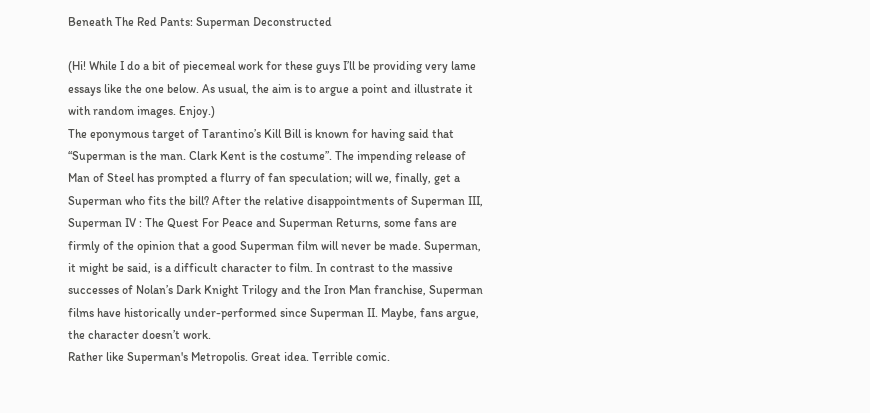Beneath The Red Pants: Superman Deconstructed

(Hi! While I do a bit of piecemeal work for these guys I’ll be providing very lame essays like the one below. As usual, the aim is to argue a point and illustrate it with random images. Enjoy.)
The eponymous target of Tarantino’s Kill Bill is known for having said that “Superman is the man. Clark Kent is the costume”. The impending release of Man of Steel has prompted a flurry of fan speculation; will we, finally, get a Superman who fits the bill? After the relative disappointments of Superman III, Superman IV : The Quest For Peace and Superman Returns, some fans are firmly of the opinion that a good Superman film will never be made. Superman, it might be said, is a difficult character to film. In contrast to the massive successes of Nolan’s Dark Knight Trilogy and the Iron Man franchise, Superman films have historically under-performed since Superman II. Maybe, fans argue, the character doesn’t work.
Rather like Superman's Metropolis. Great idea. Terrible comic.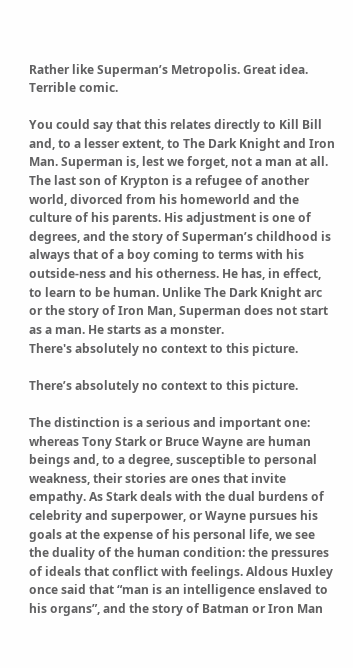Rather like Superman’s Metropolis. Great idea. Terrible comic.

You could say that this relates directly to Kill Bill and, to a lesser extent, to The Dark Knight and Iron Man. Superman is, lest we forget, not a man at all. The last son of Krypton is a refugee of another world, divorced from his homeworld and the culture of his parents. His adjustment is one of degrees, and the story of Superman’s childhood is always that of a boy coming to terms with his outside-ness and his otherness. He has, in effect, to learn to be human. Unlike The Dark Knight arc or the story of Iron Man, Superman does not start as a man. He starts as a monster.
There's absolutely no context to this picture.

There’s absolutely no context to this picture.

The distinction is a serious and important one: whereas Tony Stark or Bruce Wayne are human beings and, to a degree, susceptible to personal weakness, their stories are ones that invite empathy. As Stark deals with the dual burdens of celebrity and superpower, or Wayne pursues his goals at the expense of his personal life, we see the duality of the human condition: the pressures of ideals that conflict with feelings. Aldous Huxley once said that “man is an intelligence enslaved to his organs”, and the story of Batman or Iron Man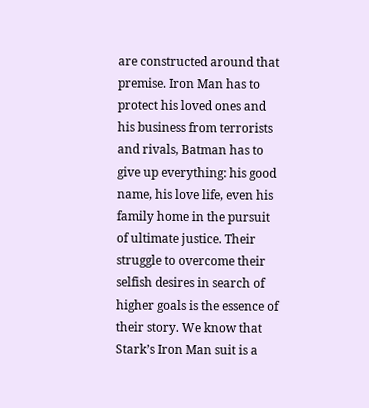are constructed around that premise. Iron Man has to protect his loved ones and his business from terrorists and rivals, Batman has to give up everything: his good name, his love life, even his family home in the pursuit of ultimate justice. Their struggle to overcome their selfish desires in search of higher goals is the essence of their story. We know that Stark’s Iron Man suit is a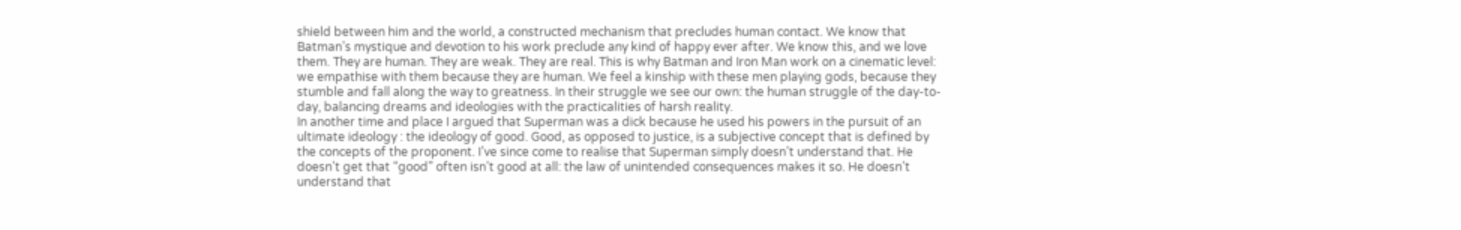shield between him and the world, a constructed mechanism that precludes human contact. We know that Batman’s mystique and devotion to his work preclude any kind of happy ever after. We know this, and we love them. They are human. They are weak. They are real. This is why Batman and Iron Man work on a cinematic level: we empathise with them because they are human. We feel a kinship with these men playing gods, because they stumble and fall along the way to greatness. In their struggle we see our own: the human struggle of the day-to-day, balancing dreams and ideologies with the practicalities of harsh reality.
In another time and place I argued that Superman was a dick because he used his powers in the pursuit of an ultimate ideology : the ideology of good. Good, as opposed to justice, is a subjective concept that is defined by the concepts of the proponent. I’ve since come to realise that Superman simply doesn’t understand that. He doesn’t get that “good” often isn’t good at all: the law of unintended consequences makes it so. He doesn’t understand that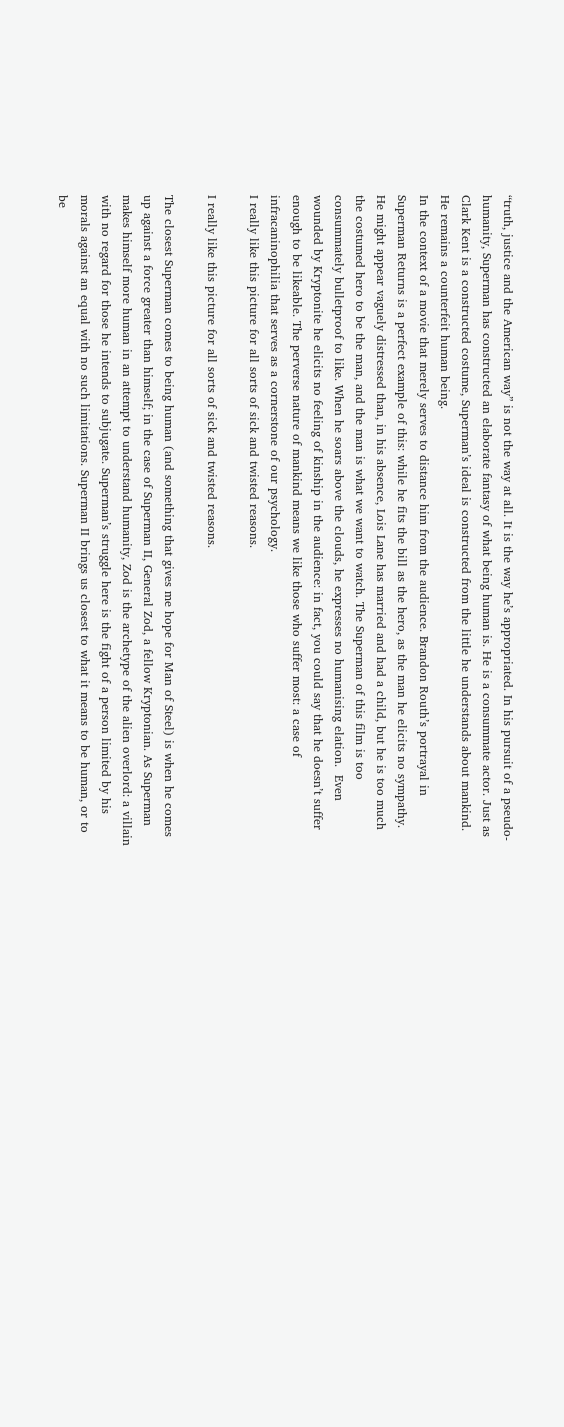“truth, justice and the American way” is not the way at all. It is the way he’s appropriated. In his pursuit of a pseudo-humanity, Superman has constructed an elaborate fantasy of what being human is. He is a consummate actor. Just as Clark Kent is a constructed costume, Superman’s ideal is constructed from the little he understands about mankind. He remains a counterfeit human being.
In the context of a movie that merely serves to distance him from the audience. Brandon Routh’s portrayal in Superman Returns is a perfect example of this: while he fits the bill as the hero, as the man he elicits no sympathy. He might appear vaguely distressed than, in his absence, Lois Lane has married and had a child, but he is too much the costumed hero to be the man, and the man is what we want to watch. The Superman of this film is too consummately bulletproof to like. When he soars above the clouds, he expresses no humanising elation.  Even wounded by Kryptonite he elicits no feeling of kinship in the audience: in fact, you could say that he doesn’t suffer enough to be likeable. The perverse nature of mankind means we like those who suffer most: a case of infracaninophilia that serves as a cornerstone of our psychology.
I really like this picture for all sorts of sick and twisted reasons.

I really like this picture for all sorts of sick and twisted reasons.

The closest Superman comes to being human (and something that gives me hope for Man of Steel) is when he comes up against a force greater than himself; in the case of Superman II, General Zod, a fellow Kryptonian. As Superman makes himself more human in an attempt to understand humanity, Zod is the archetype of the alien overlord: a villain with no regard for those he intends to subjugate. Superman’s struggle here is the fight of a person limited by his morals against an equal with no such limitations. Superman II brings us closest to what it means to be human, or to be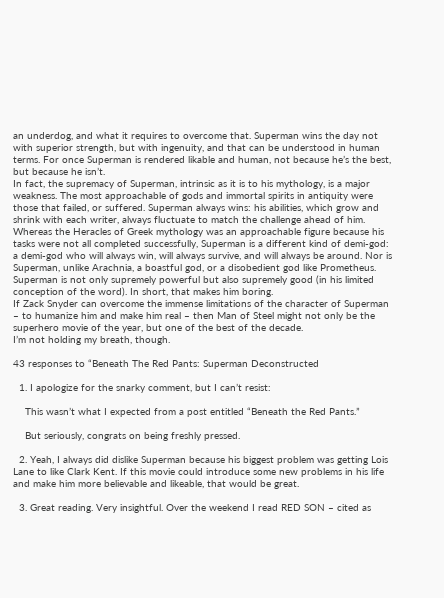an underdog, and what it requires to overcome that. Superman wins the day not with superior strength, but with ingenuity, and that can be understood in human terms. For once Superman is rendered likable and human, not because he’s the best, but because he isn’t.
In fact, the supremacy of Superman, intrinsic as it is to his mythology, is a major weakness. The most approachable of gods and immortal spirits in antiquity were those that failed, or suffered. Superman always wins: his abilities, which grow and shrink with each writer, always fluctuate to match the challenge ahead of him. Whereas the Heracles of Greek mythology was an approachable figure because his tasks were not all completed successfully, Superman is a different kind of demi-god: a demi-god who will always win, will always survive, and will always be around. Nor is Superman, unlike Arachnia, a boastful god, or a disobedient god like Prometheus. Superman is not only supremely powerful but also supremely good (in his limited conception of the word). In short, that makes him boring.
If Zack Snyder can overcome the immense limitations of the character of Superman – to humanize him and make him real – then Man of Steel might not only be the superhero movie of the year, but one of the best of the decade.
I’m not holding my breath, though.

43 responses to “Beneath The Red Pants: Superman Deconstructed

  1. I apologize for the snarky comment, but I can’t resist:

    This wasn’t what I expected from a post entitled “Beneath the Red Pants.”

    But seriously, congrats on being freshly pressed.

  2. Yeah, I always did dislike Superman because his biggest problem was getting Lois Lane to like Clark Kent. If this movie could introduce some new problems in his life and make him more believable and likeable, that would be great.

  3. Great reading. Very insightful. Over the weekend I read RED SON – cited as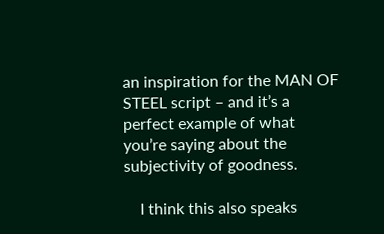an inspiration for the MAN OF STEEL script – and it’s a perfect example of what you’re saying about the subjectivity of goodness.

    I think this also speaks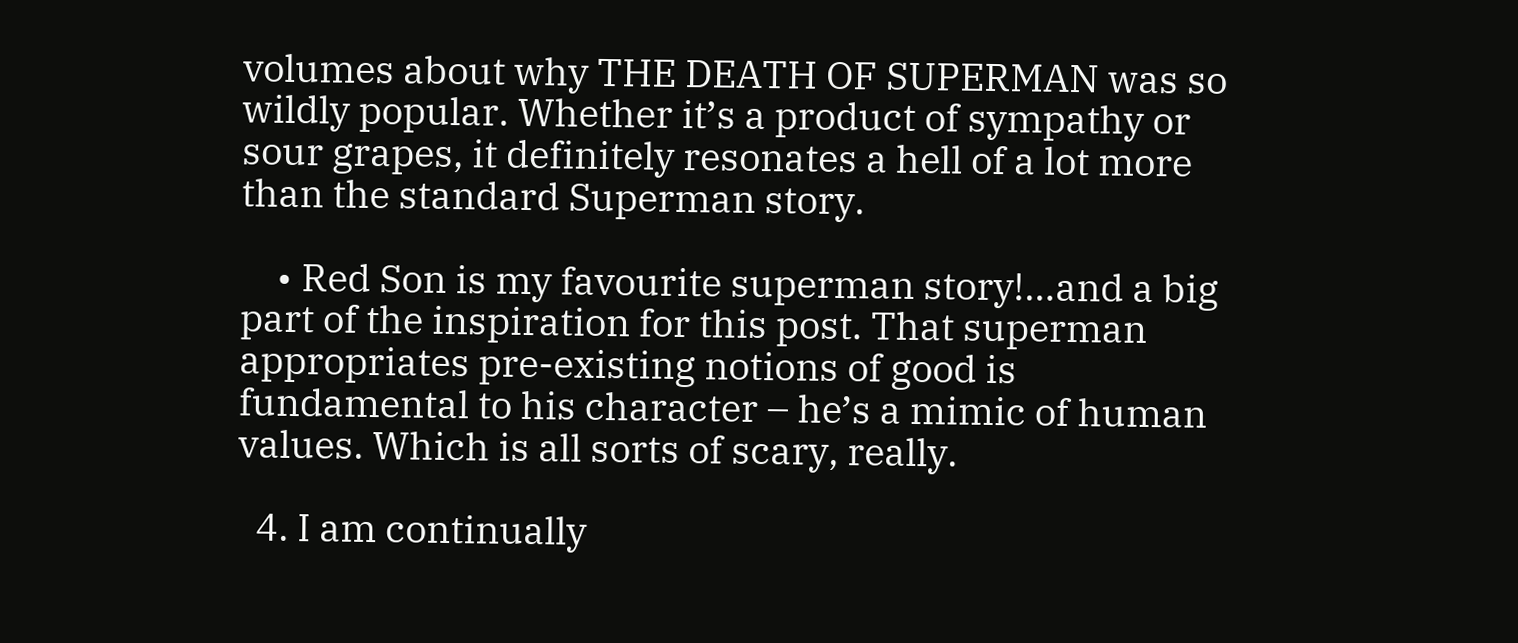volumes about why THE DEATH OF SUPERMAN was so wildly popular. Whether it’s a product of sympathy or sour grapes, it definitely resonates a hell of a lot more than the standard Superman story.

    • Red Son is my favourite superman story!…and a big part of the inspiration for this post. That superman appropriates pre-existing notions of good is fundamental to his character – he’s a mimic of human values. Which is all sorts of scary, really.

  4. I am continually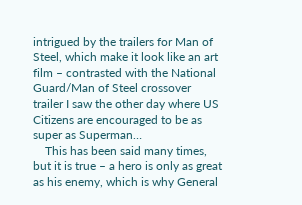intrigued by the trailers for Man of Steel, which make it look like an art film – contrasted with the National Guard/Man of Steel crossover trailer I saw the other day where US Citizens are encouraged to be as super as Superman…
    This has been said many times, but it is true – a hero is only as great as his enemy, which is why General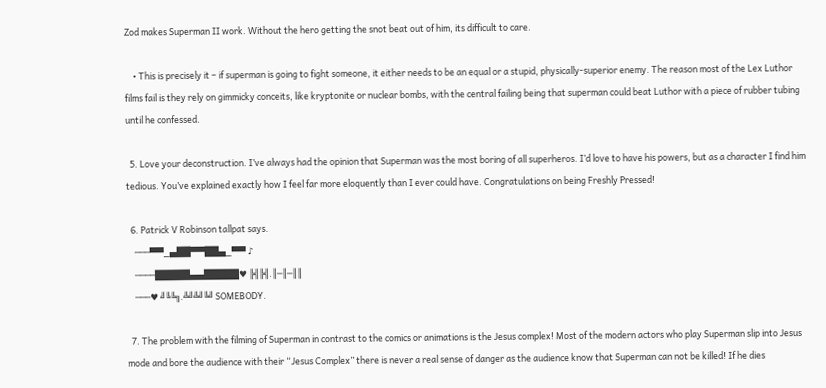Zod makes Superman II work. Without the hero getting the snot beat out of him, its difficult to care.

    • This is precisely it – if superman is going to fight someone, it either needs to be an equal or a stupid, physically-superior enemy. The reason most of the Lex Luthor films fail is they rely on gimmicky conceits, like kryptonite or nuclear bombs, with the central failing being that superman could beat Luthor with a piece of rubber tubing until he confessed.

  5. Love your deconstruction. I’ve always had the opinion that Superman was the most boring of all superheros. I’d love to have his powers, but as a character I find him tedious. You’ve explained exactly how I feel far more eloquently than I ever could have. Congratulations on being Freshly Pressed!

  6. Patrick V Robinson tallpat says.
    ───▀▀_▄██▀▀██▄_▀▀ ♪
    ────█████▄▄█████♥ ╠╣╠╣.║─║─║║
    ───♥ ╝╚╚╗.╩╝╩╝╚╝ SOMEBODY.

  7. The problem with the filming of Superman in contrast to the comics or animations is the Jesus complex! Most of the modern actors who play Superman slip into Jesus mode and bore the audience with their “Jesus Complex” there is never a real sense of danger as the audience know that Superman can not be killed! If he dies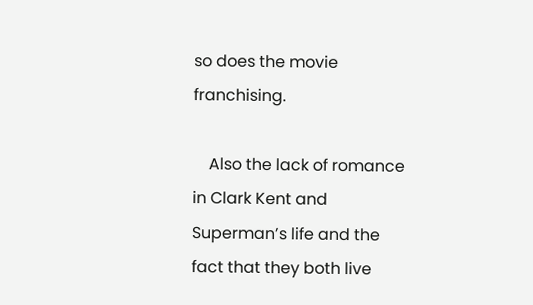so does the movie franchising.

    Also the lack of romance in Clark Kent and Superman’s life and the fact that they both live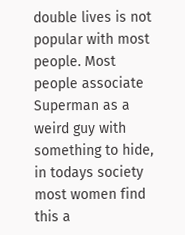double lives is not popular with most people. Most people associate Superman as a weird guy with something to hide, in todays society most women find this a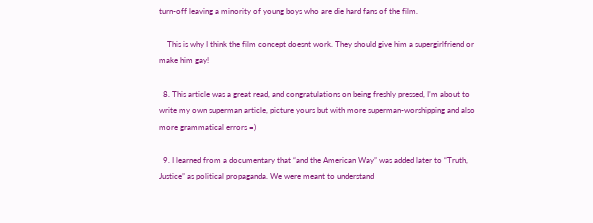turn-off leaving a minority of young boys who are die hard fans of the film.

    This is why I think the film concept doesnt work. They should give him a supergirlfriend or make him gay!

  8. This article was a great read, and congratulations on being freshly pressed, I’m about to write my own superman article, picture yours but with more superman-worshipping and also more grammatical errors =)

  9. I learned from a documentary that “and the American Way” was added later to “Truth, Justice” as political propaganda. We were meant to understand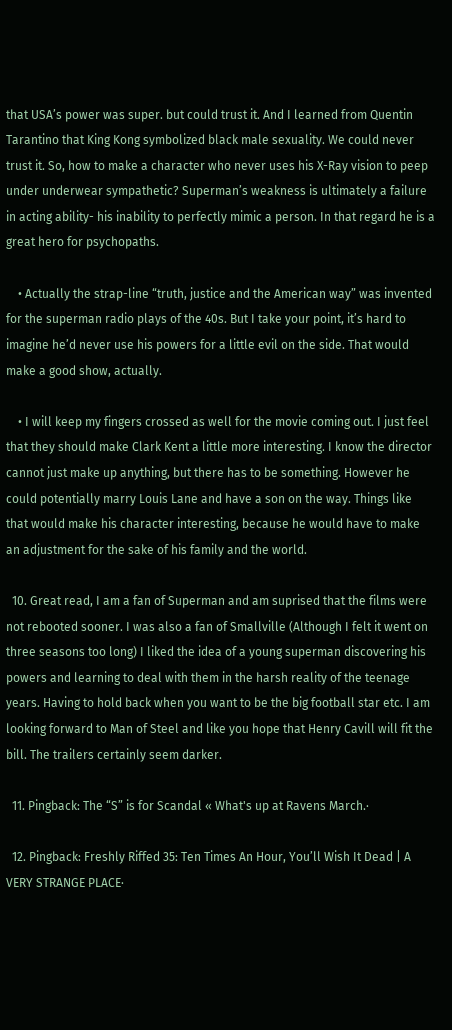that USA’s power was super. but could trust it. And I learned from Quentin Tarantino that King Kong symbolized black male sexuality. We could never trust it. So, how to make a character who never uses his X-Ray vision to peep under underwear sympathetic? Superman’s weakness is ultimately a failure in acting ability- his inability to perfectly mimic a person. In that regard he is a great hero for psychopaths.

    • Actually the strap-line “truth, justice and the American way” was invented for the superman radio plays of the 40s. But I take your point, it’s hard to imagine he’d never use his powers for a little evil on the side. That would make a good show, actually.

    • I will keep my fingers crossed as well for the movie coming out. I just feel that they should make Clark Kent a little more interesting. I know the director cannot just make up anything, but there has to be something. However he could potentially marry Louis Lane and have a son on the way. Things like that would make his character interesting, because he would have to make an adjustment for the sake of his family and the world.

  10. Great read, I am a fan of Superman and am suprised that the films were not rebooted sooner. I was also a fan of Smallville (Although I felt it went on three seasons too long) I liked the idea of a young superman discovering his powers and learning to deal with them in the harsh reality of the teenage years. Having to hold back when you want to be the big football star etc. I am looking forward to Man of Steel and like you hope that Henry Cavill will fit the bill. The trailers certainly seem darker.

  11. Pingback: The “S” is for Scandal « What's up at Ravens March.·

  12. Pingback: Freshly Riffed 35: Ten Times An Hour, You’ll Wish It Dead | A VERY STRANGE PLACE·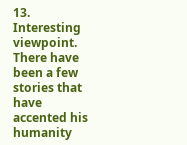13. Interesting viewpoint. There have been a few stories that have accented his humanity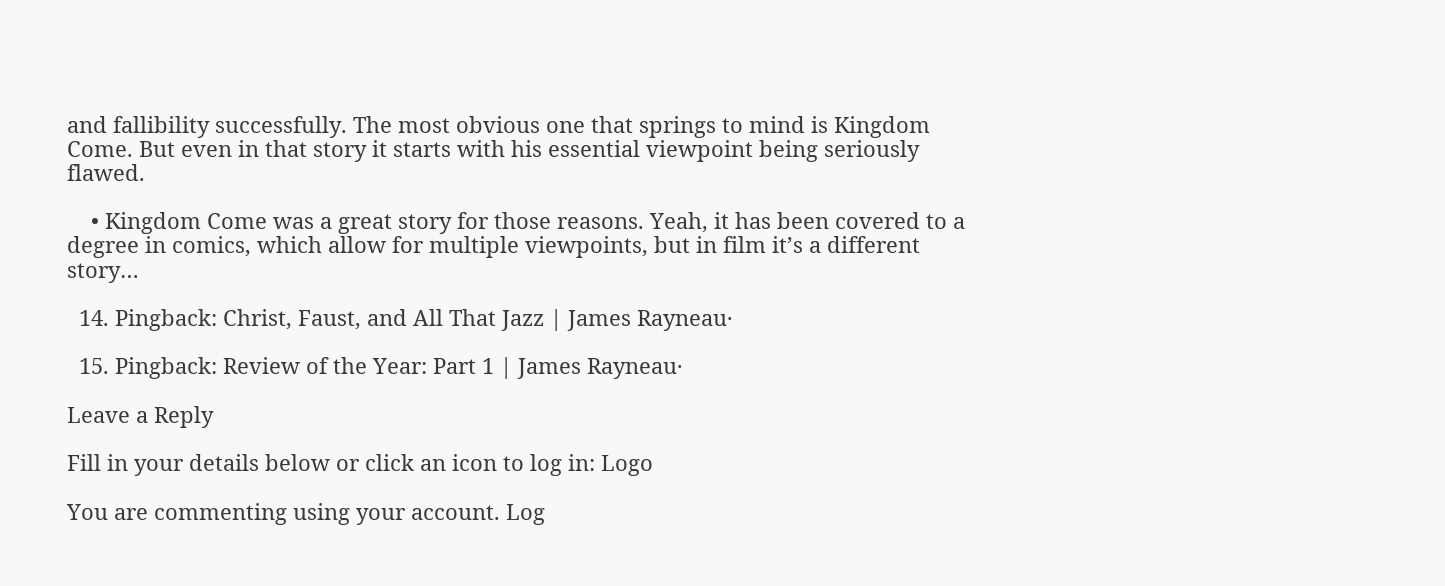and fallibility successfully. The most obvious one that springs to mind is Kingdom Come. But even in that story it starts with his essential viewpoint being seriously flawed.

    • Kingdom Come was a great story for those reasons. Yeah, it has been covered to a degree in comics, which allow for multiple viewpoints, but in film it’s a different story…

  14. Pingback: Christ, Faust, and All That Jazz | James Rayneau·

  15. Pingback: Review of the Year: Part 1 | James Rayneau·

Leave a Reply

Fill in your details below or click an icon to log in: Logo

You are commenting using your account. Log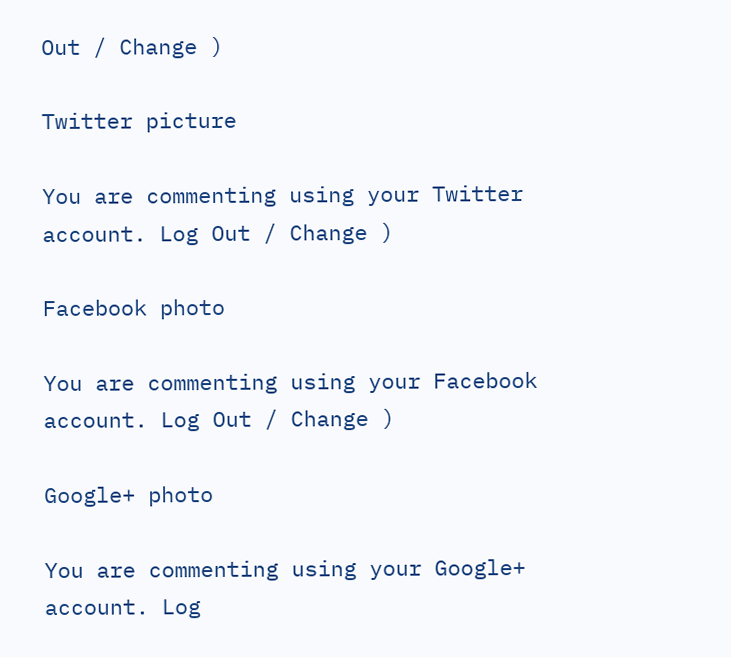Out / Change )

Twitter picture

You are commenting using your Twitter account. Log Out / Change )

Facebook photo

You are commenting using your Facebook account. Log Out / Change )

Google+ photo

You are commenting using your Google+ account. Log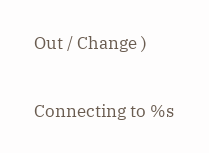Out / Change )

Connecting to %s